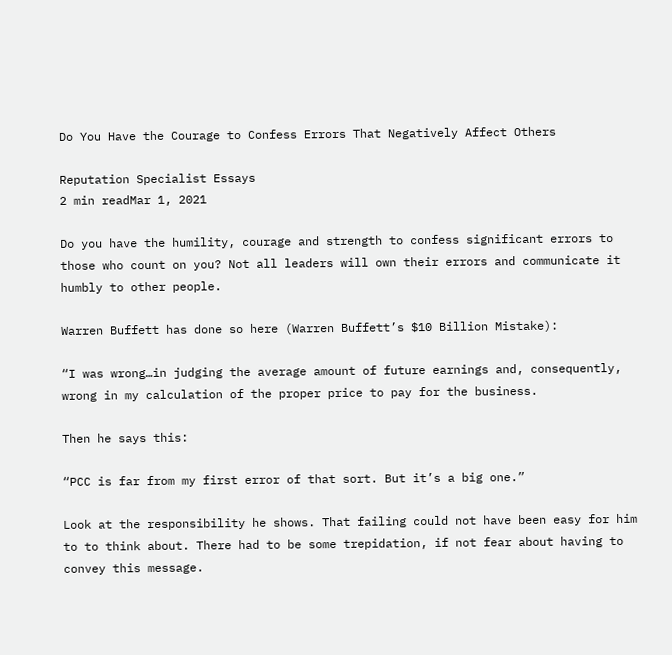Do You Have the Courage to Confess Errors That Negatively Affect Others

Reputation Specialist Essays
2 min readMar 1, 2021

Do you have the humility, courage and strength to confess significant errors to those who count on you? Not all leaders will own their errors and communicate it humbly to other people.

Warren Buffett has done so here (Warren Buffett’s $10 Billion Mistake):

“I was wrong…in judging the average amount of future earnings and, consequently, wrong in my calculation of the proper price to pay for the business.

Then he says this:

“PCC is far from my first error of that sort. But it’s a big one.”

Look at the responsibility he shows. That failing could not have been easy for him to to think about. There had to be some trepidation, if not fear about having to convey this message.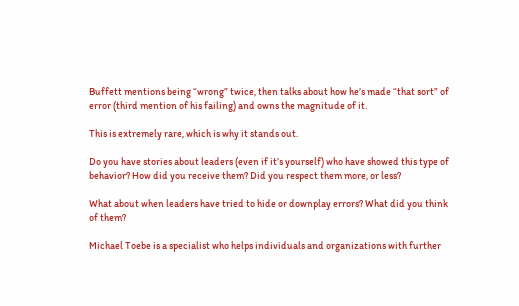Buffett mentions being “wrong” twice, then talks about how he’s made “that sort” of error (third mention of his failing) and owns the magnitude of it.

This is extremely rare, which is why it stands out.

Do you have stories about leaders (even if it’s yourself) who have showed this type of behavior? How did you receive them? Did you respect them more, or less?

What about when leaders have tried to hide or downplay errors? What did you think of them?

Michael Toebe is a specialist who helps individuals and organizations with further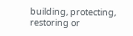building, protecting, restoring or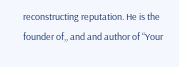reconstructing reputation. He is the founder of,, and and author of “Your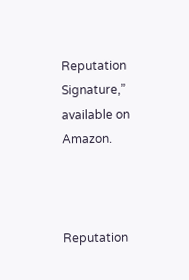Reputation Signature,” available on Amazon.



Reputation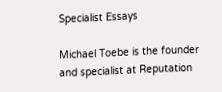Specialist Essays

Michael Toebe is the founder and specialist at Reputation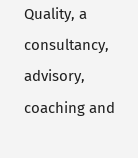Quality, a consultancy, advisory, coaching and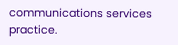communications services practice.